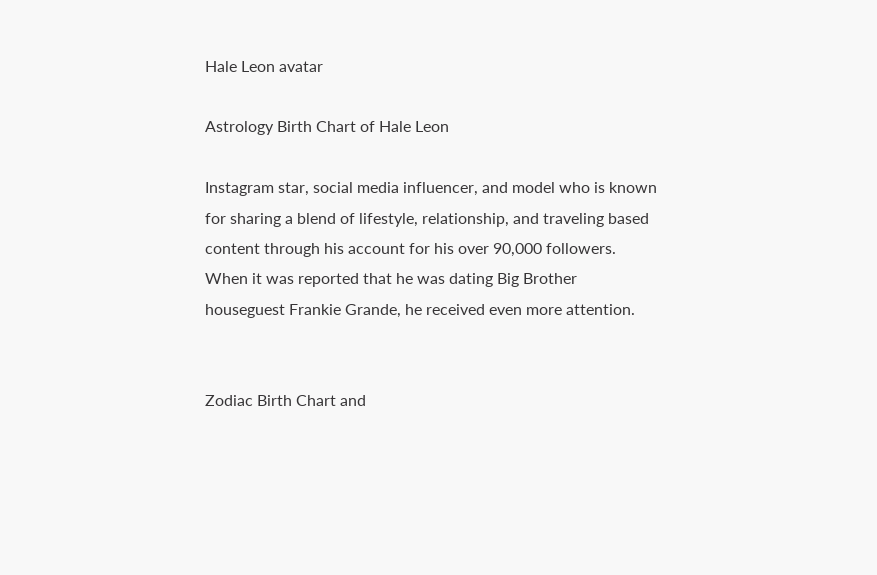Hale Leon avatar

Astrology Birth Chart of Hale Leon

Instagram star, social media influencer, and model who is known for sharing a blend of lifestyle, relationship, and traveling based content through his account for his over 90,000 followers. When it was reported that he was dating Big Brother houseguest Frankie Grande, he received even more attention.


Zodiac Birth Chart and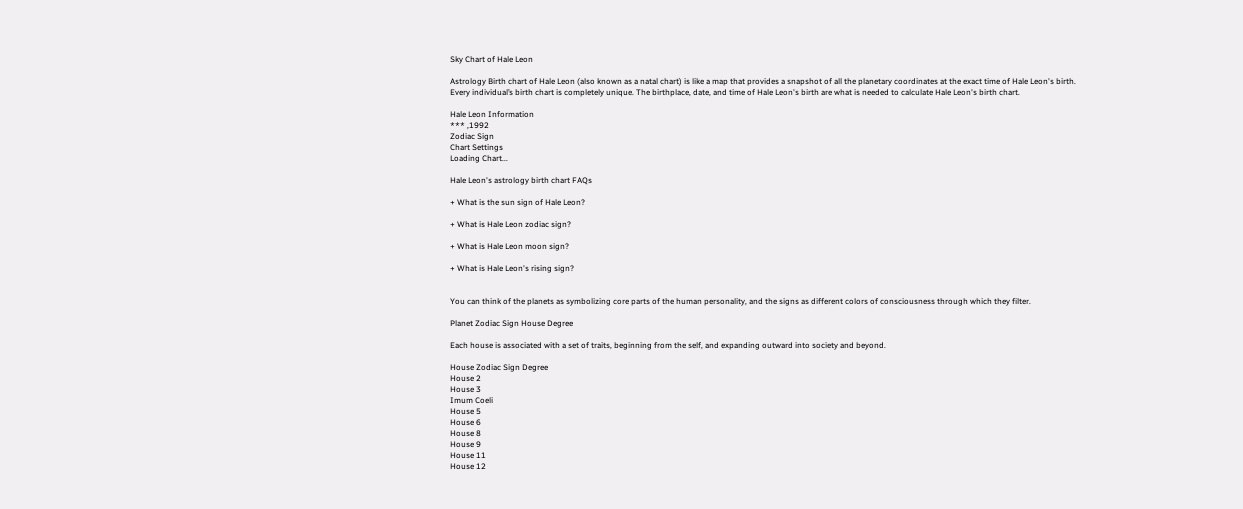Sky Chart of Hale Leon

Astrology Birth chart of Hale Leon (also known as a natal chart) is like a map that provides a snapshot of all the planetary coordinates at the exact time of Hale Leon's birth. Every individual’s birth chart is completely unique. The birthplace, date, and time of Hale Leon's birth are what is needed to calculate Hale Leon's birth chart.

Hale Leon Information
*** ,1992
Zodiac Sign
Chart Settings
Loading Chart...

Hale Leon's astrology birth chart FAQs

+ What is the sun sign of Hale Leon?

+ What is Hale Leon zodiac sign?

+ What is Hale Leon moon sign?

+ What is Hale Leon's rising sign?


You can think of the planets as symbolizing core parts of the human personality, and the signs as different colors of consciousness through which they filter.

Planet Zodiac Sign House Degree

Each house is associated with a set of traits, beginning from the self, and expanding outward into society and beyond.

House Zodiac Sign Degree
House 2
House 3
Imum Coeli
House 5
House 6
House 8
House 9
House 11
House 12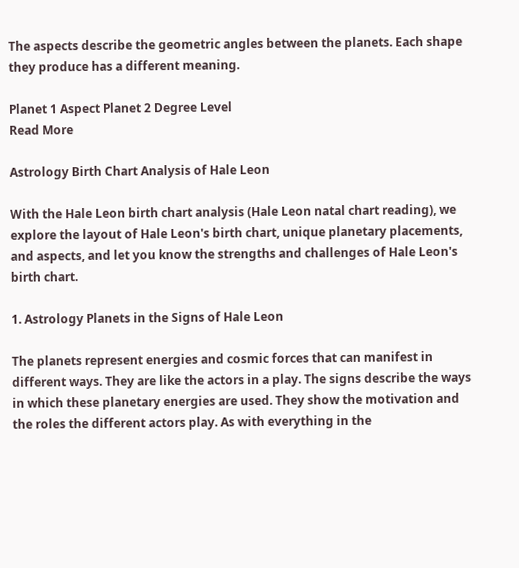The aspects describe the geometric angles between the planets. Each shape they produce has a different meaning.

Planet 1 Aspect Planet 2 Degree Level
Read More

Astrology Birth Chart Analysis of Hale Leon

With the Hale Leon birth chart analysis (Hale Leon natal chart reading), we explore the layout of Hale Leon's birth chart, unique planetary placements, and aspects, and let you know the strengths and challenges of Hale Leon's birth chart.

1. Astrology Planets in the Signs of Hale Leon

The planets represent energies and cosmic forces that can manifest in different ways. They are like the actors in a play. The signs describe the ways in which these planetary energies are used. They show the motivation and the roles the different actors play. As with everything in the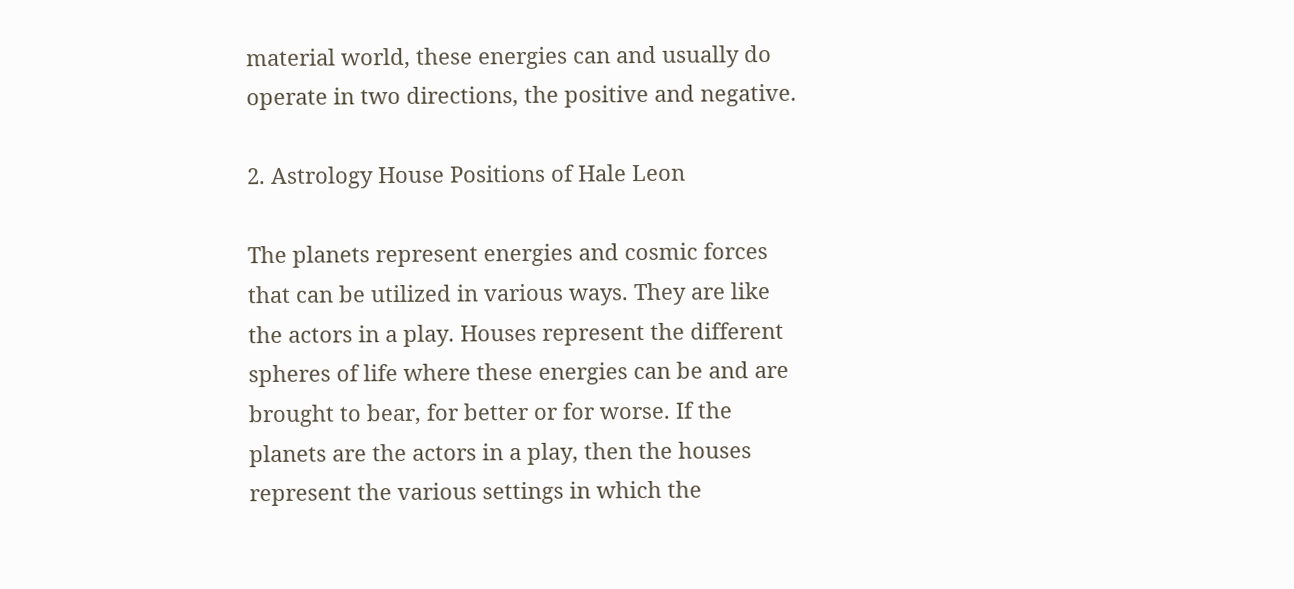material world, these energies can and usually do operate in two directions, the positive and negative.

2. Astrology House Positions of Hale Leon

The planets represent energies and cosmic forces that can be utilized in various ways. They are like the actors in a play. Houses represent the different spheres of life where these energies can be and are brought to bear, for better or for worse. If the planets are the actors in a play, then the houses represent the various settings in which the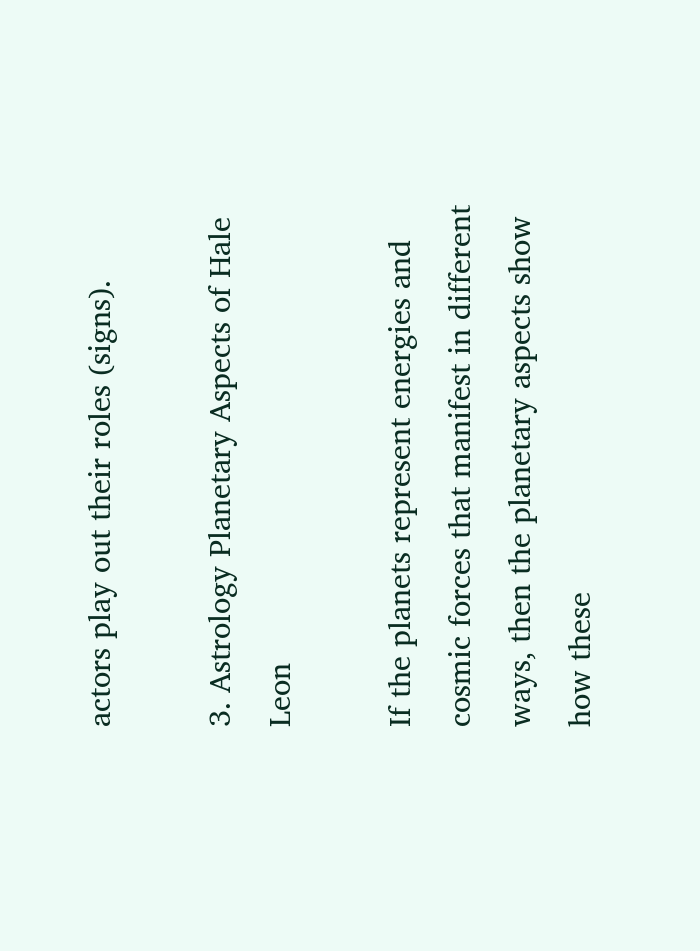actors play out their roles (signs).

3. Astrology Planetary Aspects of Hale Leon

If the planets represent energies and cosmic forces that manifest in different ways, then the planetary aspects show how these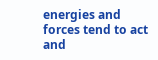energies and forces tend to act and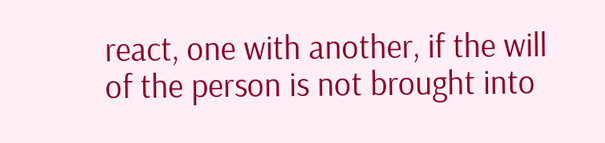react, one with another, if the will of the person is not brought into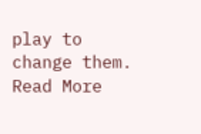play to change them.
Read More